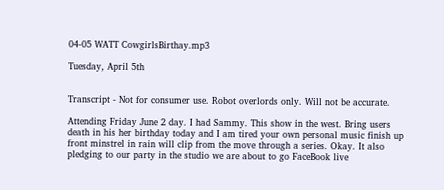04-05 WATT CowgirlsBirthay.mp3

Tuesday, April 5th


Transcript - Not for consumer use. Robot overlords only. Will not be accurate.

Attending Friday June 2 day. I had Sammy. This show in the west. Bring users death in his her birthday today and I am tired your own personal music finish up front minstrel in rain will clip from the move through a series. Okay. It also pledging to our party in the studio we are about to go FaceBook live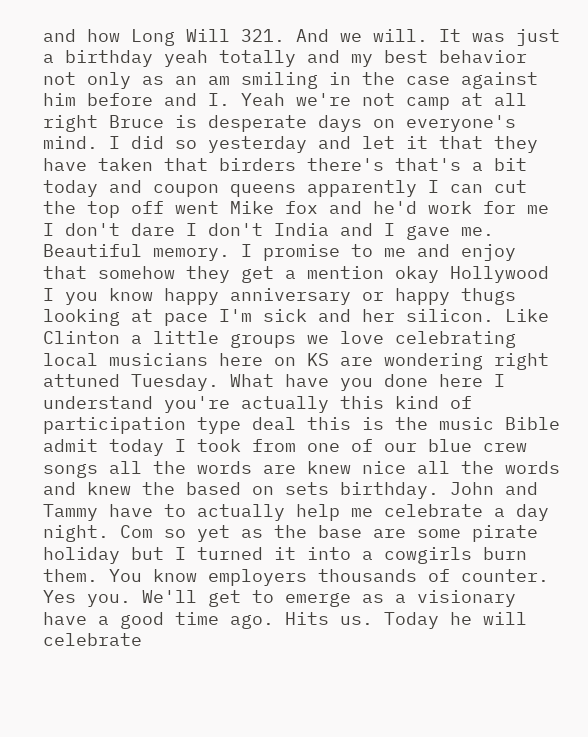and how Long Will 321. And we will. It was just a birthday yeah totally and my best behavior not only as an am smiling in the case against him before and I. Yeah we're not camp at all right Bruce is desperate days on everyone's mind. I did so yesterday and let it that they have taken that birders there's that's a bit today and coupon queens apparently I can cut the top off went Mike fox and he'd work for me I don't dare I don't India and I gave me. Beautiful memory. I promise to me and enjoy that somehow they get a mention okay Hollywood I you know happy anniversary or happy thugs looking at pace I'm sick and her silicon. Like Clinton a little groups we love celebrating local musicians here on KS are wondering right attuned Tuesday. What have you done here I understand you're actually this kind of participation type deal this is the music Bible admit today I took from one of our blue crew songs all the words are knew nice all the words and knew the based on sets birthday. John and Tammy have to actually help me celebrate a day night. Com so yet as the base are some pirate holiday but I turned it into a cowgirls burn them. You know employers thousands of counter. Yes you. We'll get to emerge as a visionary have a good time ago. Hits us. Today he will celebrate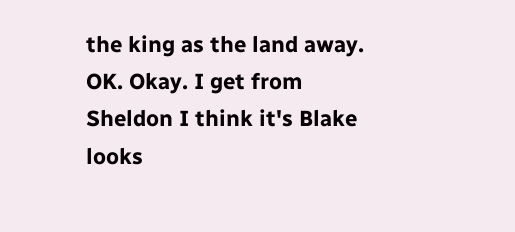the king as the land away. OK. Okay. I get from Sheldon I think it's Blake looks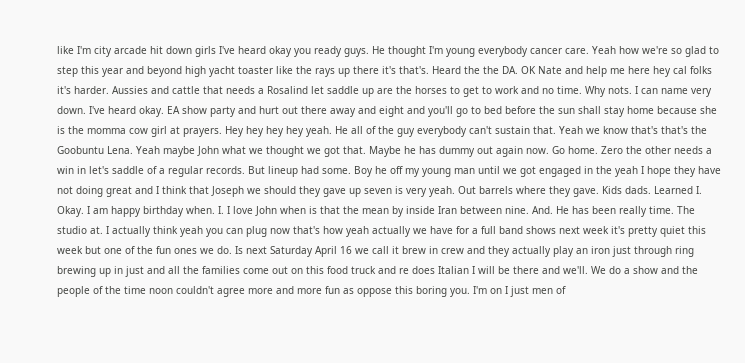like I'm city arcade hit down girls I've heard okay you ready guys. He thought I'm young everybody cancer care. Yeah how we're so glad to step this year and beyond high yacht toaster like the rays up there it's that's. Heard the the DA. OK Nate and help me here hey cal folks it's harder. Aussies and cattle that needs a Rosalind let saddle up are the horses to get to work and no time. Why nots. I can name very down. I've heard okay. EA show party and hurt out there away and eight and you'll go to bed before the sun shall stay home because she is the momma cow girl at prayers. Hey hey hey hey yeah. He all of the guy everybody can't sustain that. Yeah we know that's that's the Goobuntu Lena. Yeah maybe John what we thought we got that. Maybe he has dummy out again now. Go home. Zero the other needs a win in let's saddle of a regular records. But lineup had some. Boy he off my young man until we got engaged in the yeah I hope they have not doing great and I think that Joseph we should they gave up seven is very yeah. Out barrels where they gave. Kids dads. Learned I. Okay. I am happy birthday when. I. I love John when is that the mean by inside Iran between nine. And. He has been really time. The studio at. I actually think yeah you can plug now that's how yeah actually we have for a full band shows next week it's pretty quiet this week but one of the fun ones we do. Is next Saturday April 16 we call it brew in crew and they actually play an iron just through ring brewing up in just and all the families come out on this food truck and re does Italian I will be there and we'll. We do a show and the people of the time noon couldn't agree more and more fun as oppose this boring you. I'm on I just men of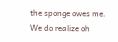the sponge owes me. We do realize oh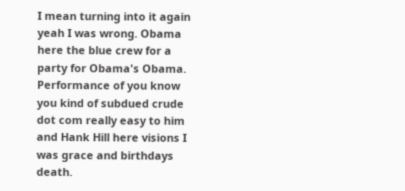I mean turning into it again yeah I was wrong. Obama here the blue crew for a party for Obama's Obama. Performance of you know you kind of subdued crude dot com really easy to him and Hank Hill here visions I was grace and birthdays death.